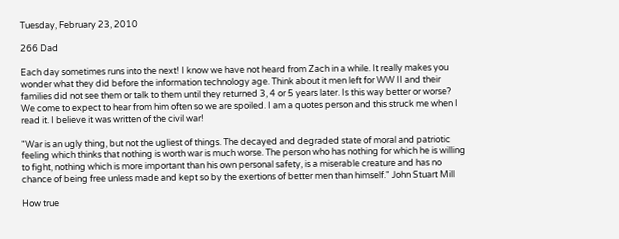Tuesday, February 23, 2010

266 Dad

Each day sometimes runs into the next! I know we have not heard from Zach in a while. It really makes you wonder what they did before the information technology age. Think about it men left for WW II and their families did not see them or talk to them until they returned 3, 4 or 5 years later. Is this way better or worse? We come to expect to hear from him often so we are spoiled. I am a quotes person and this struck me when I read it. I believe it was written of the civil war!

"War is an ugly thing, but not the ugliest of things. The decayed and degraded state of moral and patriotic feeling which thinks that nothing is worth war is much worse. The person who has nothing for which he is willing to fight, nothing which is more important than his own personal safety, is a miserable creature and has no chance of being free unless made and kept so by the exertions of better men than himself." John Stuart Mill

How true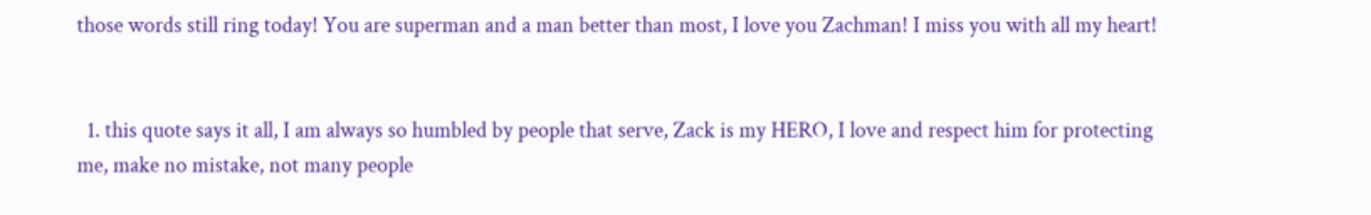those words still ring today! You are superman and a man better than most, I love you Zachman! I miss you with all my heart!


  1. this quote says it all, I am always so humbled by people that serve, Zack is my HERO, I love and respect him for protecting me, make no mistake, not many people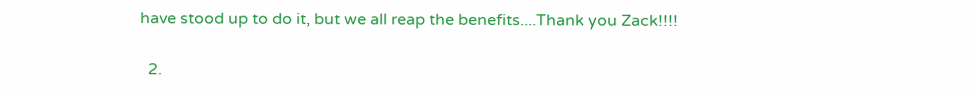have stood up to do it, but we all reap the benefits....Thank you Zack!!!!

  2.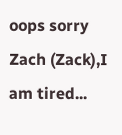oops sorry Zach (Zack),I am tired...